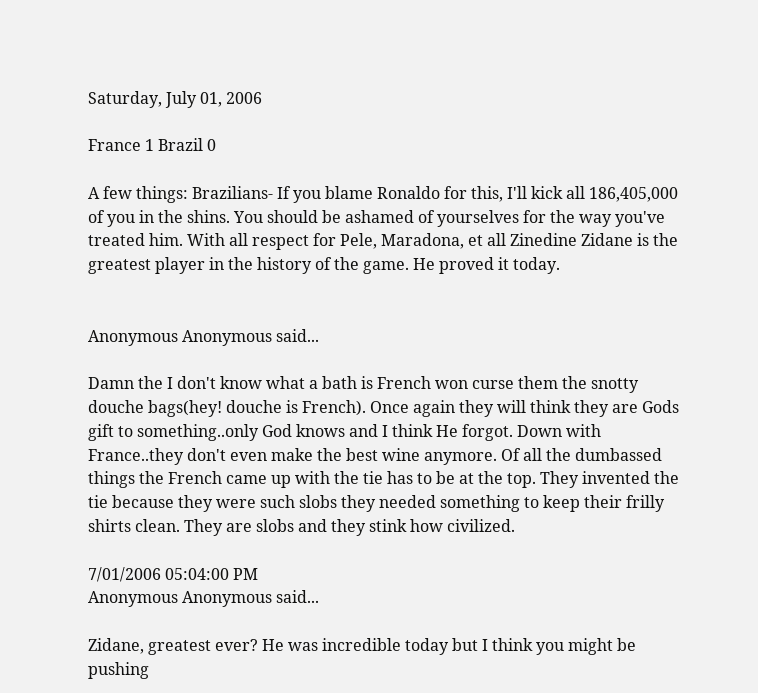Saturday, July 01, 2006

France 1 Brazil 0

A few things: Brazilians- If you blame Ronaldo for this, I'll kick all 186,405,000 of you in the shins. You should be ashamed of yourselves for the way you've treated him. With all respect for Pele, Maradona, et all Zinedine Zidane is the greatest player in the history of the game. He proved it today.


Anonymous Anonymous said...

Damn the I don't know what a bath is French won curse them the snotty douche bags(hey! douche is French). Once again they will think they are Gods gift to something..only God knows and I think He forgot. Down with France..they don't even make the best wine anymore. Of all the dumbassed things the French came up with the tie has to be at the top. They invented the tie because they were such slobs they needed something to keep their frilly shirts clean. They are slobs and they stink how civilized.

7/01/2006 05:04:00 PM
Anonymous Anonymous said...

Zidane, greatest ever? He was incredible today but I think you might be pushing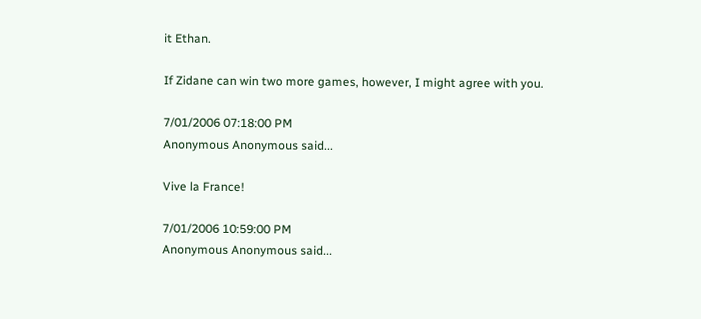it Ethan.

If Zidane can win two more games, however, I might agree with you.

7/01/2006 07:18:00 PM
Anonymous Anonymous said...

Vive la France!

7/01/2006 10:59:00 PM
Anonymous Anonymous said...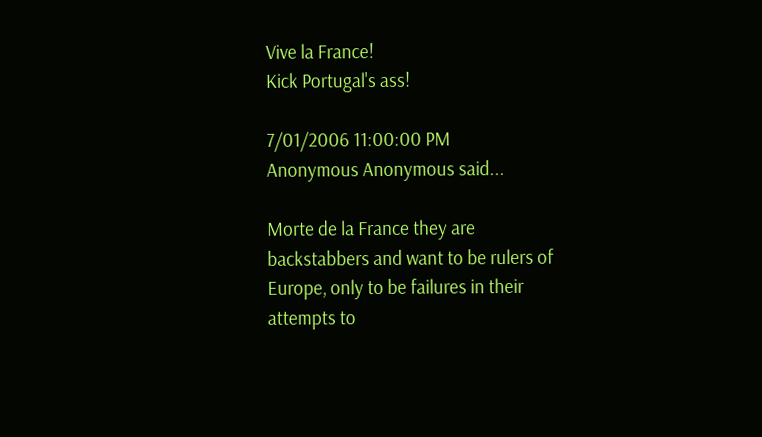Vive la France!
Kick Portugal's ass!

7/01/2006 11:00:00 PM
Anonymous Anonymous said...

Morte de la France they are backstabbers and want to be rulers of Europe, only to be failures in their attempts to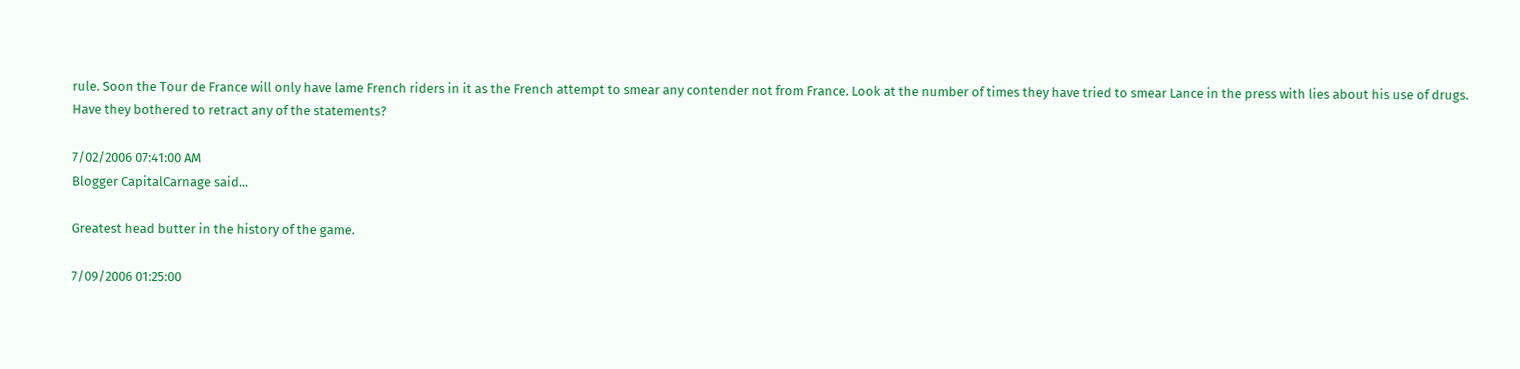rule. Soon the Tour de France will only have lame French riders in it as the French attempt to smear any contender not from France. Look at the number of times they have tried to smear Lance in the press with lies about his use of drugs. Have they bothered to retract any of the statements?

7/02/2006 07:41:00 AM
Blogger CapitalCarnage said...

Greatest head butter in the history of the game.

7/09/2006 01:25:00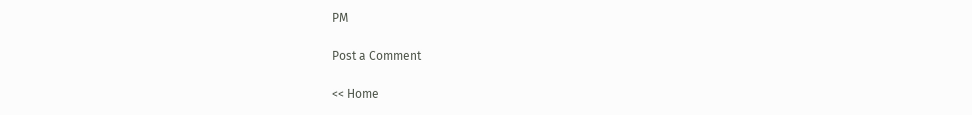PM

Post a Comment

<< Home